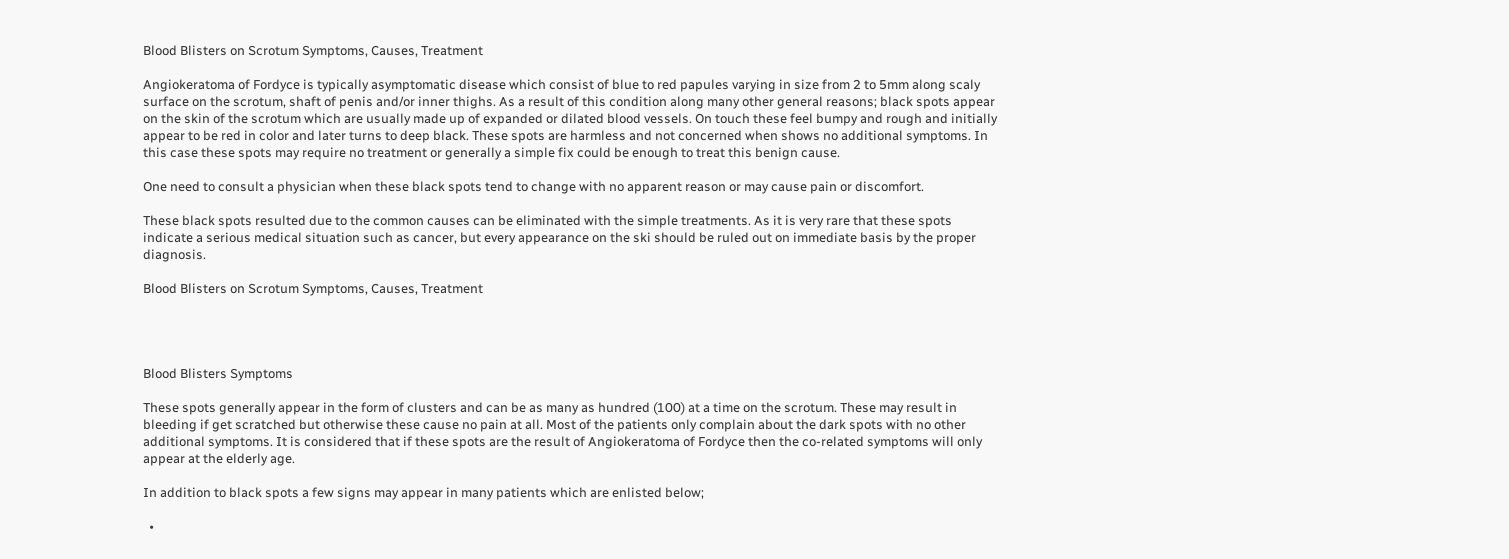Blood Blisters on Scrotum Symptoms, Causes, Treatment

Angiokeratoma of Fordyce is typically asymptomatic disease which consist of blue to red papules varying in size from 2 to 5mm along scaly surface on the scrotum, shaft of penis and/or inner thighs. As a result of this condition along many other general reasons; black spots appear on the skin of the scrotum which are usually made up of expanded or dilated blood vessels. On touch these feel bumpy and rough and initially appear to be red in color and later turns to deep black. These spots are harmless and not concerned when shows no additional symptoms. In this case these spots may require no treatment or generally a simple fix could be enough to treat this benign cause.

One need to consult a physician when these black spots tend to change with no apparent reason or may cause pain or discomfort.

These black spots resulted due to the common causes can be eliminated with the simple treatments. As it is very rare that these spots indicate a serious medical situation such as cancer, but every appearance on the ski should be ruled out on immediate basis by the proper diagnosis.

Blood Blisters on Scrotum Symptoms, Causes, Treatment




Blood Blisters Symptoms

These spots generally appear in the form of clusters and can be as many as hundred (100) at a time on the scrotum. These may result in bleeding if get scratched but otherwise these cause no pain at all. Most of the patients only complain about the dark spots with no other additional symptoms. It is considered that if these spots are the result of Angiokeratoma of Fordyce then the co-related symptoms will only appear at the elderly age.

In addition to black spots a few signs may appear in many patients which are enlisted below;

  •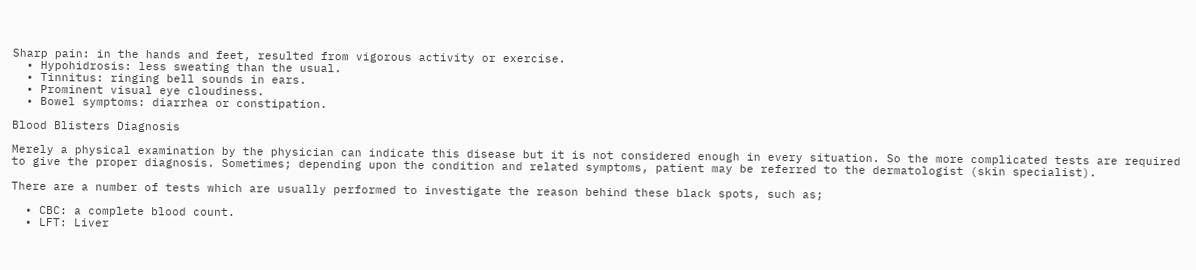Sharp pain: in the hands and feet, resulted from vigorous activity or exercise.
  • Hypohidrosis: less sweating than the usual.
  • Tinnitus: ringing bell sounds in ears.
  • Prominent visual eye cloudiness.
  • Bowel symptoms: diarrhea or constipation.

Blood Blisters Diagnosis

Merely a physical examination by the physician can indicate this disease but it is not considered enough in every situation. So the more complicated tests are required to give the proper diagnosis. Sometimes; depending upon the condition and related symptoms, patient may be referred to the dermatologist (skin specialist).

There are a number of tests which are usually performed to investigate the reason behind these black spots, such as;

  • CBC: a complete blood count.
  • LFT: Liver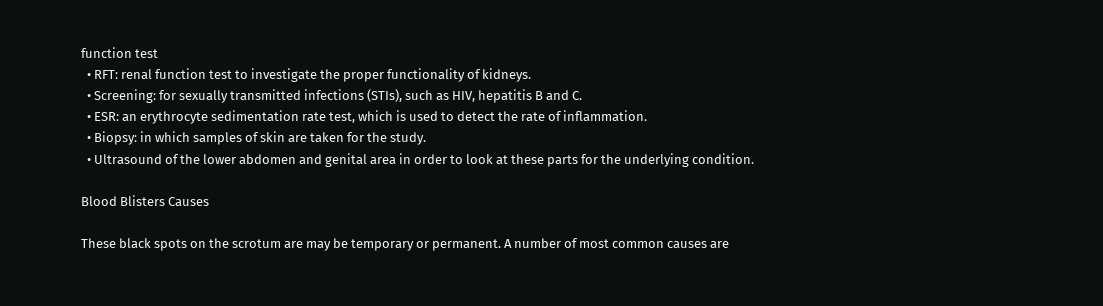function test
  • RFT: renal function test to investigate the proper functionality of kidneys.
  • Screening: for sexually transmitted infections (STIs), such as HIV, hepatitis B and C.
  • ESR: an erythrocyte sedimentation rate test, which is used to detect the rate of inflammation.
  • Biopsy: in which samples of skin are taken for the study.
  • Ultrasound of the lower abdomen and genital area in order to look at these parts for the underlying condition.

Blood Blisters Causes

These black spots on the scrotum are may be temporary or permanent. A number of most common causes are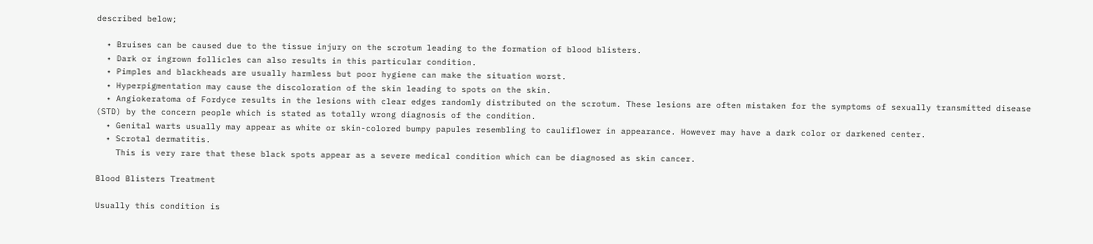described below;

  • Bruises can be caused due to the tissue injury on the scrotum leading to the formation of blood blisters.
  • Dark or ingrown follicles can also results in this particular condition.
  • Pimples and blackheads are usually harmless but poor hygiene can make the situation worst.
  • Hyperpigmentation may cause the discoloration of the skin leading to spots on the skin.
  • Angiokeratoma of Fordyce results in the lesions with clear edges randomly distributed on the scrotum. These lesions are often mistaken for the symptoms of sexually transmitted disease (STD) by the concern people which is stated as totally wrong diagnosis of the condition.
  • Genital warts usually may appear as white or skin-colored bumpy papules resembling to cauliflower in appearance. However may have a dark color or darkened center.
  • Scrotal dermatitis.
    This is very rare that these black spots appear as a severe medical condition which can be diagnosed as skin cancer.

Blood Blisters Treatment

Usually this condition is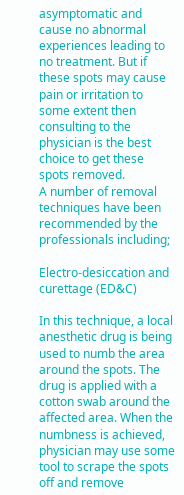asymptomatic and cause no abnormal experiences leading to no treatment. But if these spots may cause pain or irritation to some extent then consulting to the physician is the best choice to get these spots removed.
A number of removal techniques have been recommended by the professionals including;

Electro-desiccation and curettage (ED&C)

In this technique, a local anesthetic drug is being used to numb the area around the spots. The drug is applied with a cotton swab around the affected area. When the numbness is achieved, physician may use some tool to scrape the spots off and remove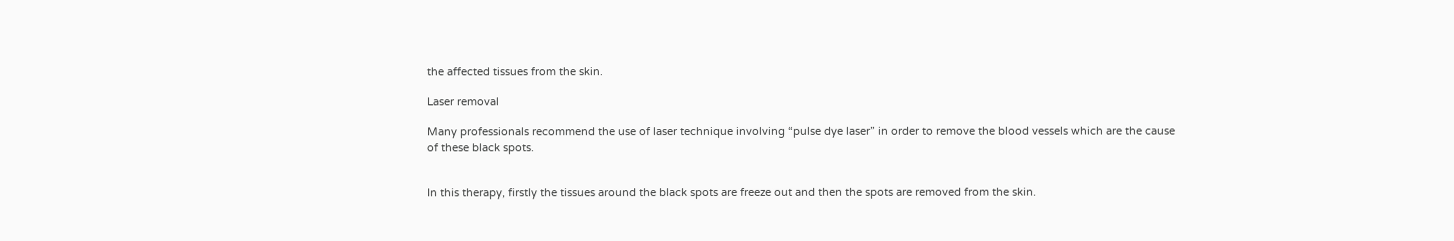the affected tissues from the skin.

Laser removal

Many professionals recommend the use of laser technique involving “pulse dye laser” in order to remove the blood vessels which are the cause of these black spots.


In this therapy, firstly the tissues around the black spots are freeze out and then the spots are removed from the skin.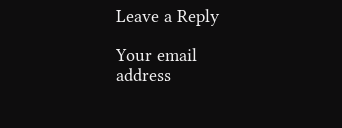Leave a Reply

Your email address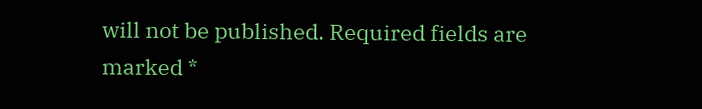will not be published. Required fields are marked *